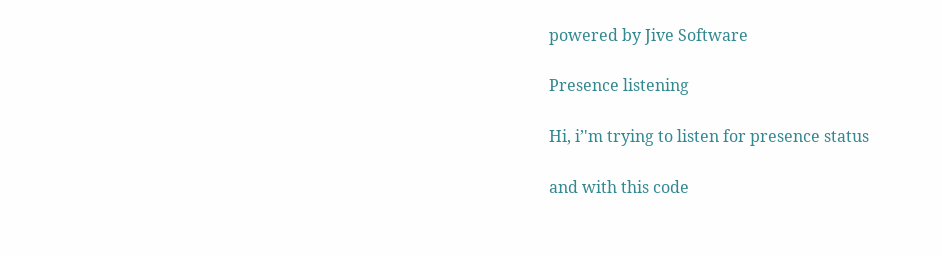powered by Jive Software

Presence listening

Hi, i’'m trying to listen for presence status

and with this code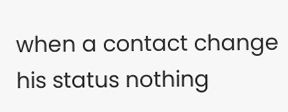when a contact change his status nothing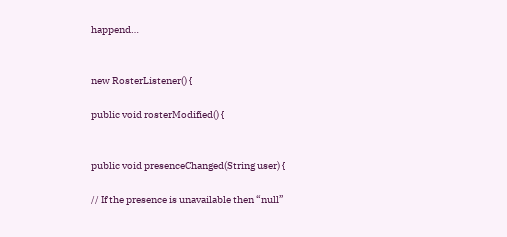happend…


new RosterListener() {

public void rosterModified() {


public void presenceChanged(String user) {

// If the presence is unavailable then “null”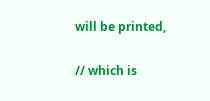will be printed,

// which is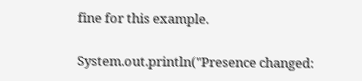fine for this example.

System.out.println("Presence changed: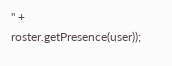" + roster.getPresence(user));